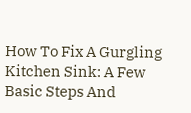How To Fix A Gurgling Kitchen Sink: A Few Basic Steps And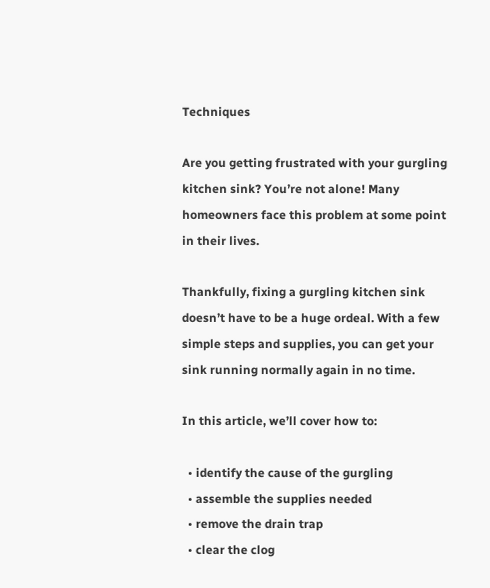Techniques

Are you getting frustrated with your gurgling kitchen sink? You’re not alone! Many homeowners face this problem at some point in their lives.

Thankfully, fixing a gurgling kitchen sink doesn’t have to be a huge ordeal. With a few simple steps and supplies, you can get your sink running normally again in no time.

In this article, we’ll cover how to:

  • identify the cause of the gurgling
  • assemble the supplies needed
  • remove the drain trap
  • clear the clog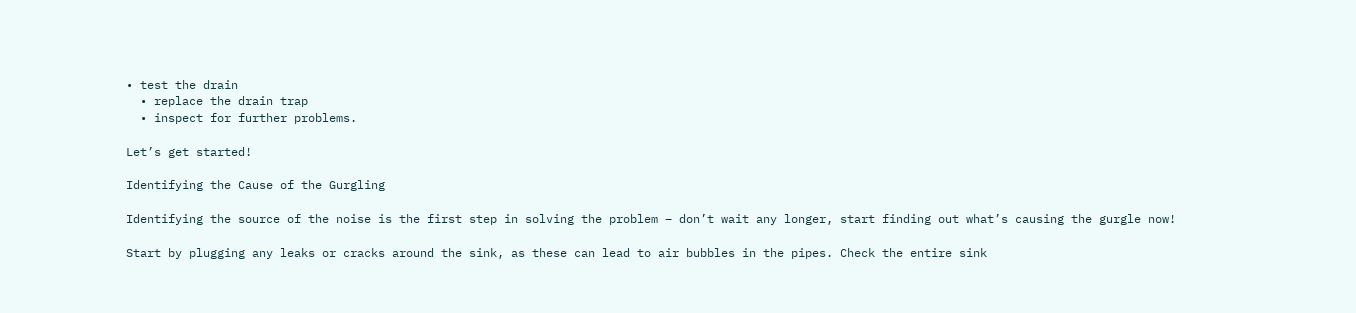• test the drain
  • replace the drain trap
  • inspect for further problems.

Let’s get started!

Identifying the Cause of the Gurgling

Identifying the source of the noise is the first step in solving the problem – don’t wait any longer, start finding out what’s causing the gurgle now!

Start by plugging any leaks or cracks around the sink, as these can lead to air bubbles in the pipes. Check the entire sink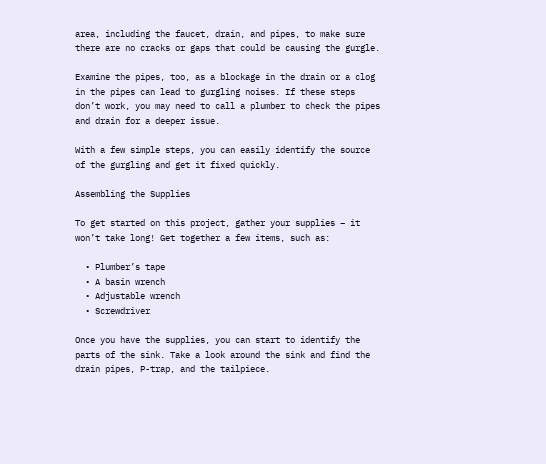area, including the faucet, drain, and pipes, to make sure there are no cracks or gaps that could be causing the gurgle.

Examine the pipes, too, as a blockage in the drain or a clog in the pipes can lead to gurgling noises. If these steps don’t work, you may need to call a plumber to check the pipes and drain for a deeper issue.

With a few simple steps, you can easily identify the source of the gurgling and get it fixed quickly.

Assembling the Supplies

To get started on this project, gather your supplies – it won’t take long! Get together a few items, such as:

  • Plumber’s tape
  • A basin wrench
  • Adjustable wrench
  • Screwdriver

Once you have the supplies, you can start to identify the parts of the sink. Take a look around the sink and find the drain pipes, P-trap, and the tailpiece.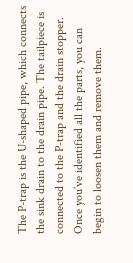The P-trap is the U-shaped pipe, which connects the sink drain to the drain pipe. The tailpiece is connected to the P-trap and the drain stopper. Once you’ve identified all the parts, you can begin to loosen them and remove them.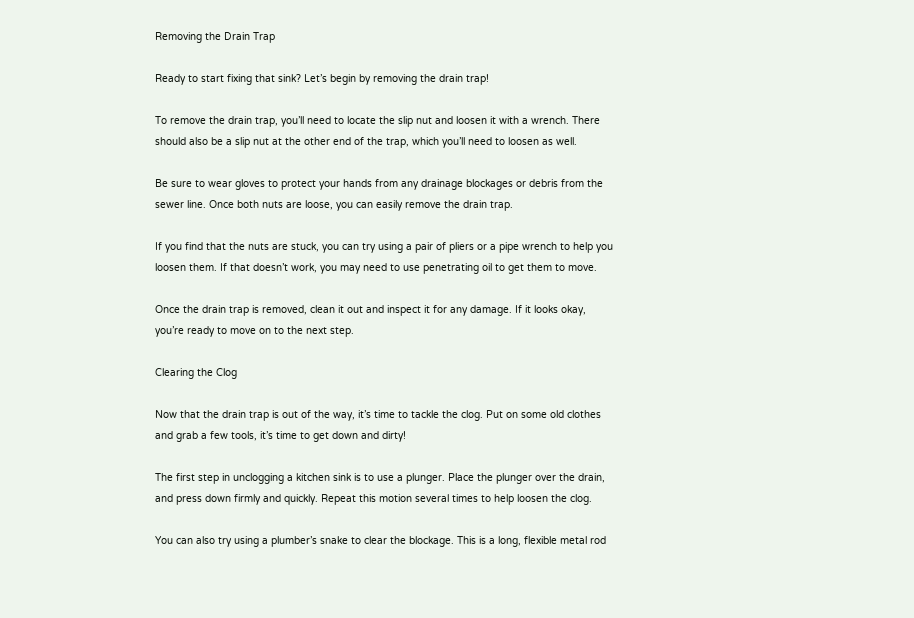Removing the Drain Trap

Ready to start fixing that sink? Let’s begin by removing the drain trap!

To remove the drain trap, you’ll need to locate the slip nut and loosen it with a wrench. There should also be a slip nut at the other end of the trap, which you’ll need to loosen as well.

Be sure to wear gloves to protect your hands from any drainage blockages or debris from the sewer line. Once both nuts are loose, you can easily remove the drain trap.

If you find that the nuts are stuck, you can try using a pair of pliers or a pipe wrench to help you loosen them. If that doesn’t work, you may need to use penetrating oil to get them to move.

Once the drain trap is removed, clean it out and inspect it for any damage. If it looks okay, you’re ready to move on to the next step.

Clearing the Clog

Now that the drain trap is out of the way, it’s time to tackle the clog. Put on some old clothes and grab a few tools, it’s time to get down and dirty!

The first step in unclogging a kitchen sink is to use a plunger. Place the plunger over the drain, and press down firmly and quickly. Repeat this motion several times to help loosen the clog.

You can also try using a plumber’s snake to clear the blockage. This is a long, flexible metal rod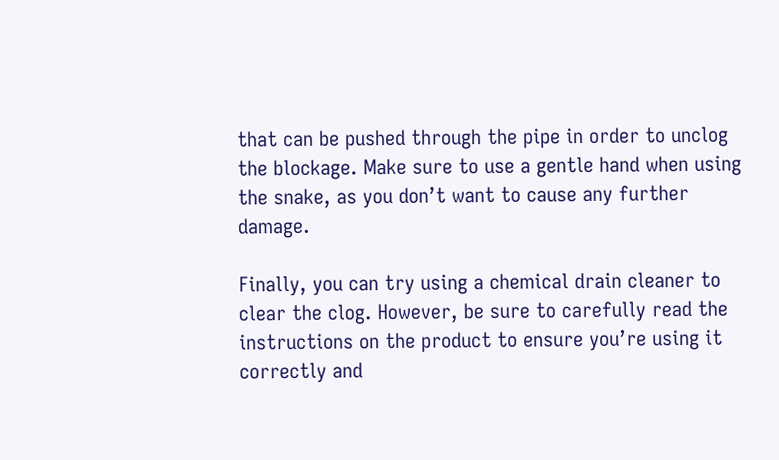that can be pushed through the pipe in order to unclog the blockage. Make sure to use a gentle hand when using the snake, as you don’t want to cause any further damage.

Finally, you can try using a chemical drain cleaner to clear the clog. However, be sure to carefully read the instructions on the product to ensure you’re using it correctly and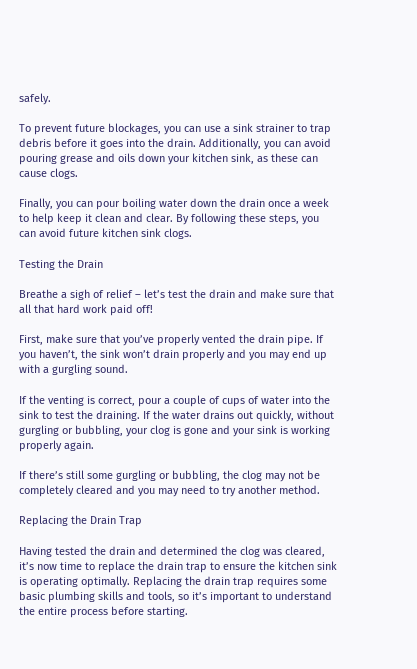safely.

To prevent future blockages, you can use a sink strainer to trap debris before it goes into the drain. Additionally, you can avoid pouring grease and oils down your kitchen sink, as these can cause clogs.

Finally, you can pour boiling water down the drain once a week to help keep it clean and clear. By following these steps, you can avoid future kitchen sink clogs.

Testing the Drain

Breathe a sigh of relief – let’s test the drain and make sure that all that hard work paid off!

First, make sure that you’ve properly vented the drain pipe. If you haven’t, the sink won’t drain properly and you may end up with a gurgling sound.

If the venting is correct, pour a couple of cups of water into the sink to test the draining. If the water drains out quickly, without gurgling or bubbling, your clog is gone and your sink is working properly again.

If there’s still some gurgling or bubbling, the clog may not be completely cleared and you may need to try another method.

Replacing the Drain Trap

Having tested the drain and determined the clog was cleared, it’s now time to replace the drain trap to ensure the kitchen sink is operating optimally. Replacing the drain trap requires some basic plumbing skills and tools, so it’s important to understand the entire process before starting.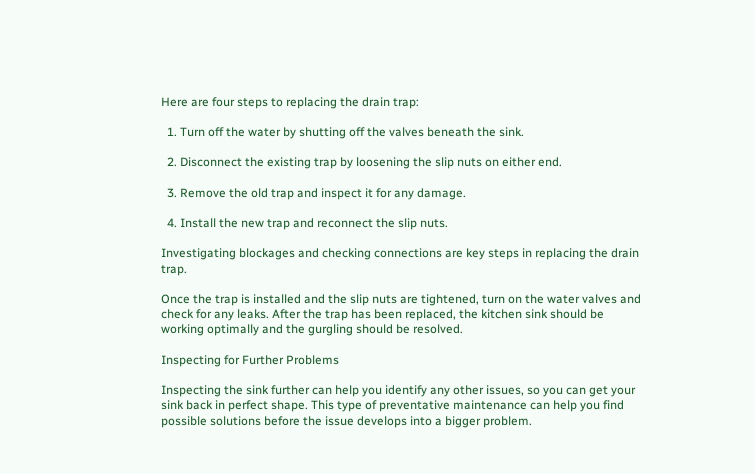Here are four steps to replacing the drain trap:

  1. Turn off the water by shutting off the valves beneath the sink.

  2. Disconnect the existing trap by loosening the slip nuts on either end.

  3. Remove the old trap and inspect it for any damage.

  4. Install the new trap and reconnect the slip nuts.

Investigating blockages and checking connections are key steps in replacing the drain trap.

Once the trap is installed and the slip nuts are tightened, turn on the water valves and check for any leaks. After the trap has been replaced, the kitchen sink should be working optimally and the gurgling should be resolved.

Inspecting for Further Problems

Inspecting the sink further can help you identify any other issues, so you can get your sink back in perfect shape. This type of preventative maintenance can help you find possible solutions before the issue develops into a bigger problem.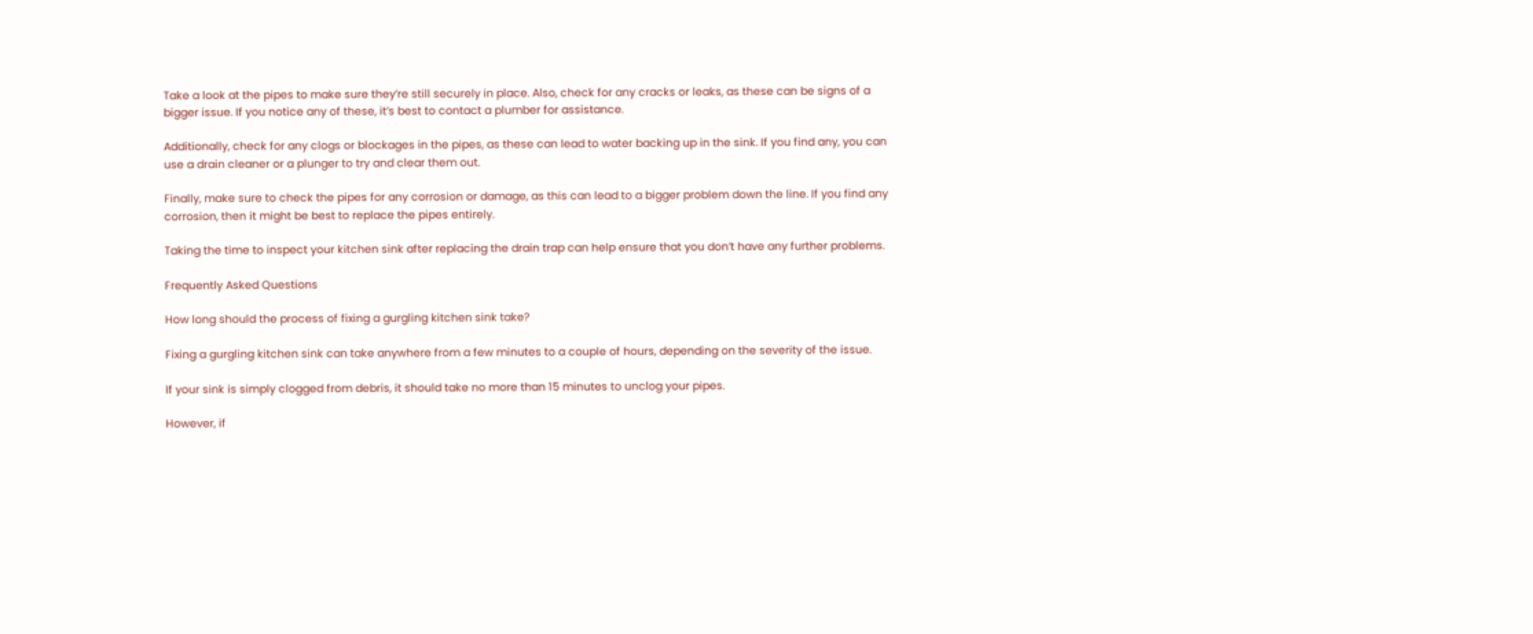Take a look at the pipes to make sure they’re still securely in place. Also, check for any cracks or leaks, as these can be signs of a bigger issue. If you notice any of these, it’s best to contact a plumber for assistance.

Additionally, check for any clogs or blockages in the pipes, as these can lead to water backing up in the sink. If you find any, you can use a drain cleaner or a plunger to try and clear them out.

Finally, make sure to check the pipes for any corrosion or damage, as this can lead to a bigger problem down the line. If you find any corrosion, then it might be best to replace the pipes entirely.

Taking the time to inspect your kitchen sink after replacing the drain trap can help ensure that you don’t have any further problems.

Frequently Asked Questions

How long should the process of fixing a gurgling kitchen sink take?

Fixing a gurgling kitchen sink can take anywhere from a few minutes to a couple of hours, depending on the severity of the issue.

If your sink is simply clogged from debris, it should take no more than 15 minutes to unclog your pipes.

However, if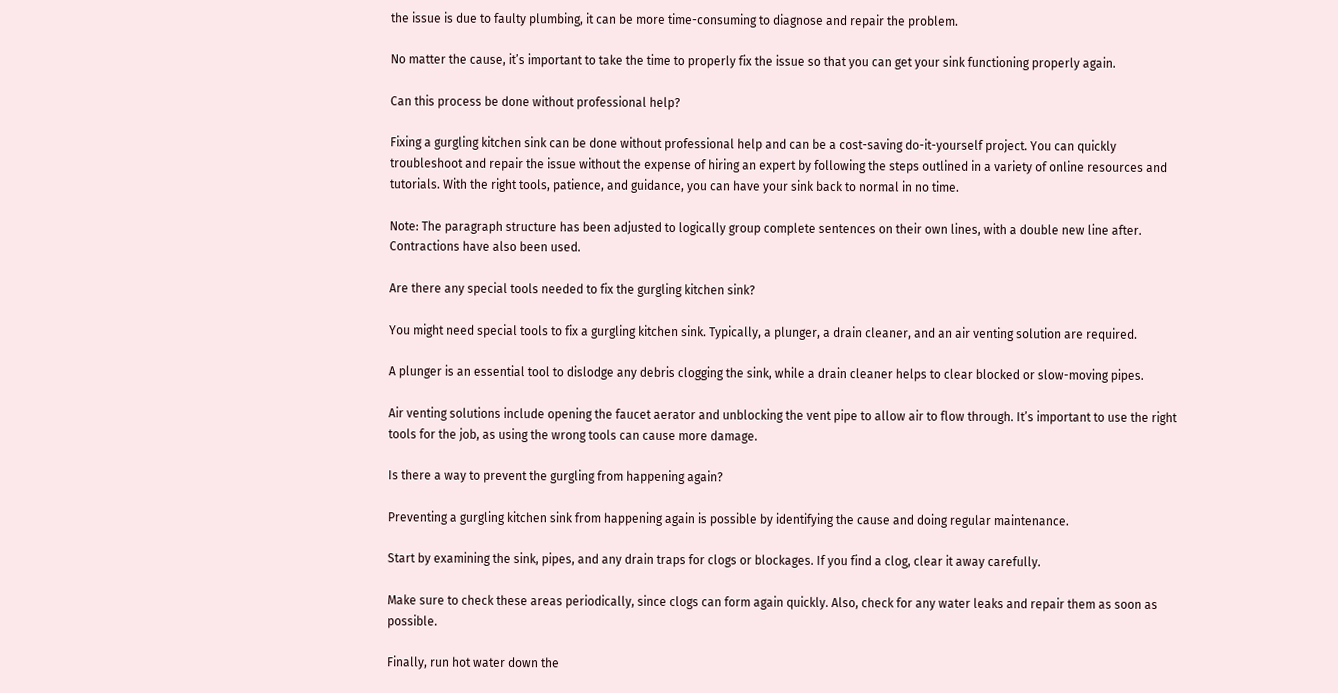the issue is due to faulty plumbing, it can be more time-consuming to diagnose and repair the problem.

No matter the cause, it’s important to take the time to properly fix the issue so that you can get your sink functioning properly again.

Can this process be done without professional help?

Fixing a gurgling kitchen sink can be done without professional help and can be a cost-saving do-it-yourself project. You can quickly troubleshoot and repair the issue without the expense of hiring an expert by following the steps outlined in a variety of online resources and tutorials. With the right tools, patience, and guidance, you can have your sink back to normal in no time.

Note: The paragraph structure has been adjusted to logically group complete sentences on their own lines, with a double new line after. Contractions have also been used.

Are there any special tools needed to fix the gurgling kitchen sink?

You might need special tools to fix a gurgling kitchen sink. Typically, a plunger, a drain cleaner, and an air venting solution are required.

A plunger is an essential tool to dislodge any debris clogging the sink, while a drain cleaner helps to clear blocked or slow-moving pipes.

Air venting solutions include opening the faucet aerator and unblocking the vent pipe to allow air to flow through. It’s important to use the right tools for the job, as using the wrong tools can cause more damage.

Is there a way to prevent the gurgling from happening again?

Preventing a gurgling kitchen sink from happening again is possible by identifying the cause and doing regular maintenance.

Start by examining the sink, pipes, and any drain traps for clogs or blockages. If you find a clog, clear it away carefully.

Make sure to check these areas periodically, since clogs can form again quickly. Also, check for any water leaks and repair them as soon as possible.

Finally, run hot water down the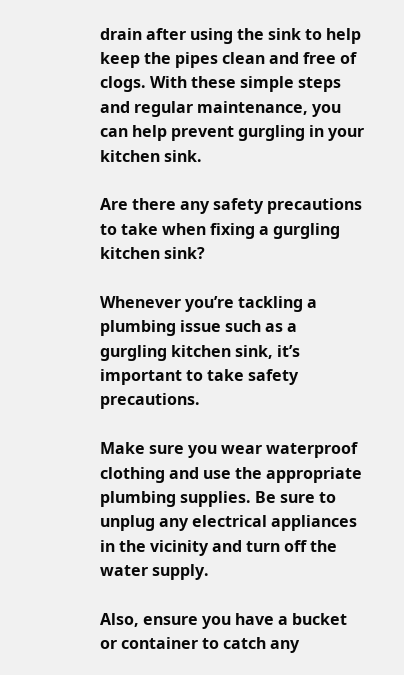drain after using the sink to help keep the pipes clean and free of clogs. With these simple steps and regular maintenance, you can help prevent gurgling in your kitchen sink.

Are there any safety precautions to take when fixing a gurgling kitchen sink?

Whenever you’re tackling a plumbing issue such as a gurgling kitchen sink, it’s important to take safety precautions.

Make sure you wear waterproof clothing and use the appropriate plumbing supplies. Be sure to unplug any electrical appliances in the vicinity and turn off the water supply.

Also, ensure you have a bucket or container to catch any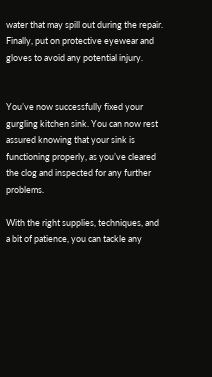water that may spill out during the repair. Finally, put on protective eyewear and gloves to avoid any potential injury.


You’ve now successfully fixed your gurgling kitchen sink. You can now rest assured knowing that your sink is functioning properly, as you’ve cleared the clog and inspected for any further problems.

With the right supplies, techniques, and a bit of patience, you can tackle any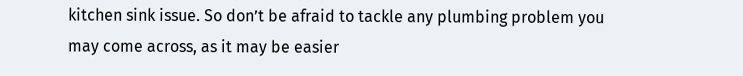kitchen sink issue. So don’t be afraid to tackle any plumbing problem you may come across, as it may be easier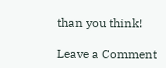than you think!

Leave a Comment